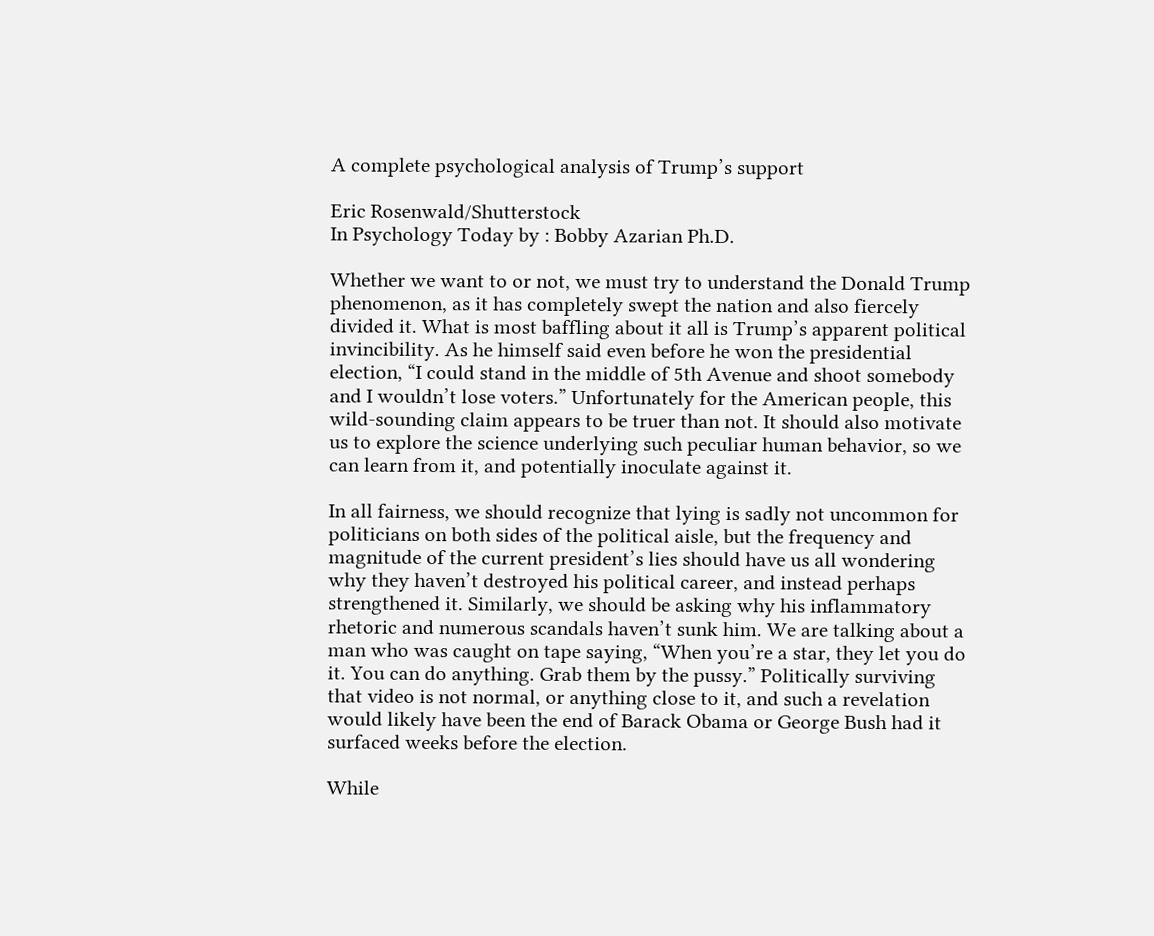A complete psychological analysis of Trump’s support

Eric Rosenwald/Shutterstock
In Psychology Today by : Bobby Azarian Ph.D.

Whether we want to or not, we must try to understand the Donald Trump phenomenon, as it has completely swept the nation and also fiercely divided it. What is most baffling about it all is Trump’s apparent political invincibility. As he himself said even before he won the presidential election, “I could stand in the middle of 5th Avenue and shoot somebody and I wouldn’t lose voters.” Unfortunately for the American people, this wild-sounding claim appears to be truer than not. It should also motivate us to explore the science underlying such peculiar human behavior, so we can learn from it, and potentially inoculate against it.

In all fairness, we should recognize that lying is sadly not uncommon for politicians on both sides of the political aisle, but the frequency and magnitude of the current president’s lies should have us all wondering why they haven’t destroyed his political career, and instead perhaps strengthened it. Similarly, we should be asking why his inflammatory rhetoric and numerous scandals haven’t sunk him. We are talking about a man who was caught on tape saying, “When you’re a star, they let you do it. You can do anything. Grab them by the pussy.” Politically surviving that video is not normal, or anything close to it, and such a revelation would likely have been the end of Barack Obama or George Bush had it surfaced weeks before the election.

While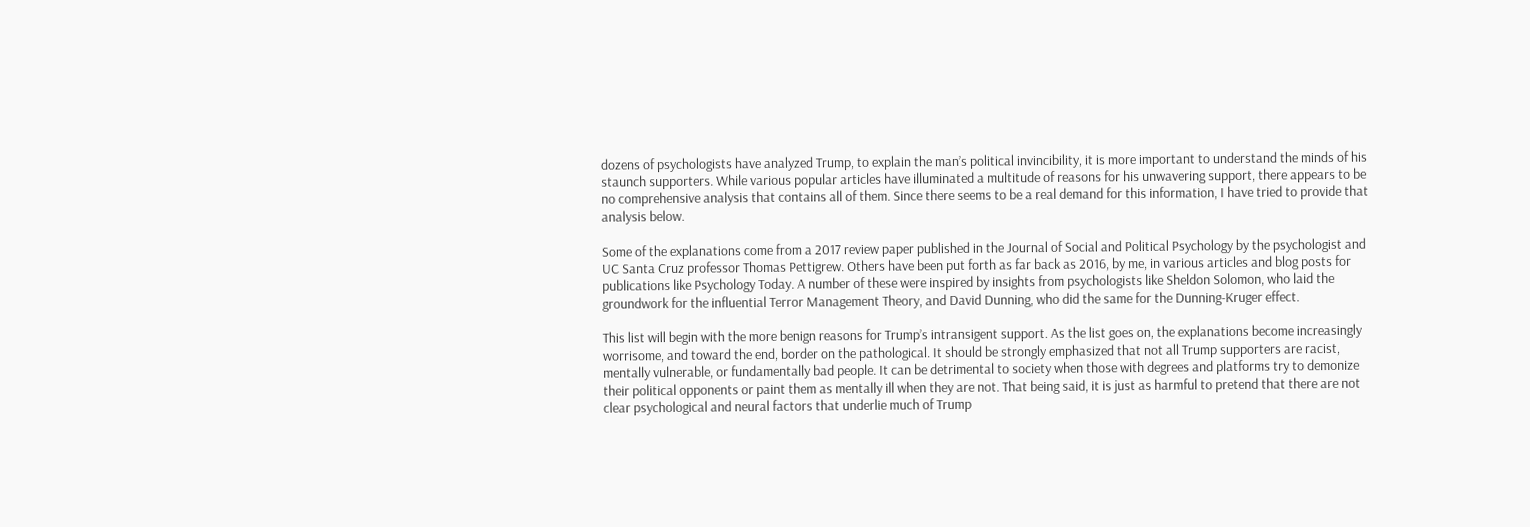dozens of psychologists have analyzed Trump, to explain the man’s political invincibility, it is more important to understand the minds of his staunch supporters. While various popular articles have illuminated a multitude of reasons for his unwavering support, there appears to be no comprehensive analysis that contains all of them. Since there seems to be a real demand for this information, I have tried to provide that analysis below.

Some of the explanations come from a 2017 review paper published in the Journal of Social and Political Psychology by the psychologist and UC Santa Cruz professor Thomas Pettigrew. Others have been put forth as far back as 2016, by me, in various articles and blog posts for publications like Psychology Today. A number of these were inspired by insights from psychologists like Sheldon Solomon, who laid the groundwork for the influential Terror Management Theory, and David Dunning, who did the same for the Dunning-Kruger effect.

This list will begin with the more benign reasons for Trump’s intransigent support. As the list goes on, the explanations become increasingly worrisome, and toward the end, border on the pathological. It should be strongly emphasized that not all Trump supporters are racist, mentally vulnerable, or fundamentally bad people. It can be detrimental to society when those with degrees and platforms try to demonize their political opponents or paint them as mentally ill when they are not. That being said, it is just as harmful to pretend that there are not clear psychological and neural factors that underlie much of Trump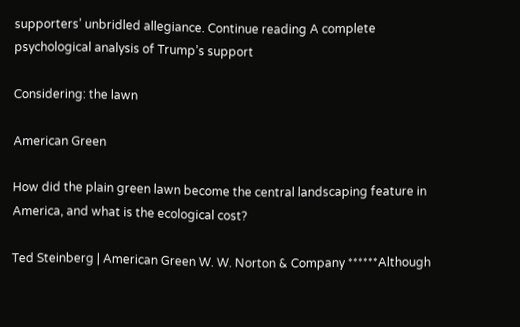supporters’ unbridled allegiance. Continue reading A complete psychological analysis of Trump’s support

Considering: the lawn

American Green

How did the plain green lawn become the central landscaping feature in America, and what is the ecological cost?

Ted Steinberg | American Green W. W. Norton & Company ******Although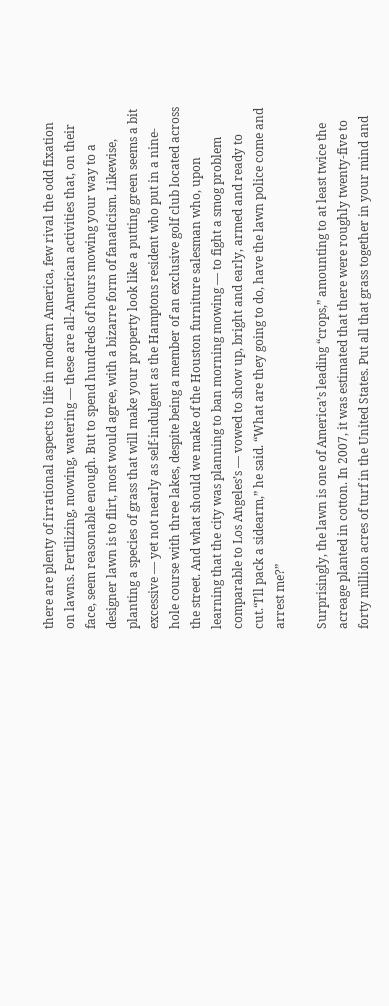there are plenty of irrational aspects to life in modern America, few rival the odd fixation on lawns. Fertilizing, mowing, watering — these are all-American activities that, on their face, seem reasonable enough. But to spend hundreds of hours mowing your way to a designer lawn is to flirt, most would agree, with a bizarre form of fanaticism. Likewise, planting a species of grass that will make your property look like a putting green seems a bit excessive — yet not nearly as self-indulgent as the Hamptons resident who put in a nine-hole course with three lakes, despite being a member of an exclusive golf club located across the street. And what should we make of the Houston furniture salesman who, upon learning that the city was planning to ban morning mowing — to fight a smog problem comparable to Los Angeles’s — vowed to show up, bright and early, armed and ready to cut.“I’ll pack a sidearm,” he said. “What are they going to do, have the lawn police come and arrest me?”

Surprisingly, the lawn is one of America’s leading “crops,” amounting to at least twice the acreage planted in cotton. In 2007, it was estimated that there were roughly twenty-five to forty million acres of turf in the United States. Put all that grass together in your mind and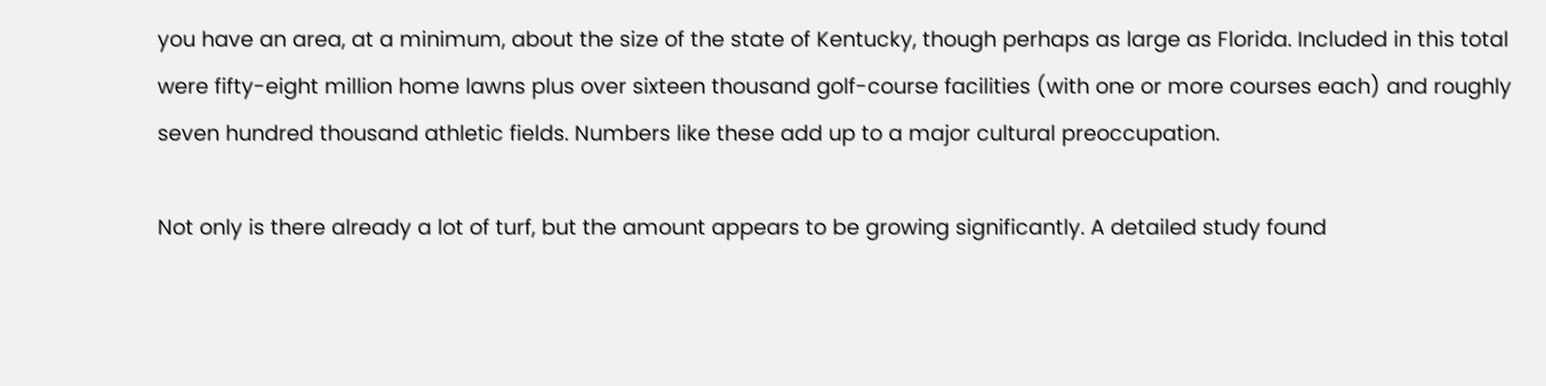you have an area, at a minimum, about the size of the state of Kentucky, though perhaps as large as Florida. Included in this total were fifty-eight million home lawns plus over sixteen thousand golf-course facilities (with one or more courses each) and roughly seven hundred thousand athletic fields. Numbers like these add up to a major cultural preoccupation.

Not only is there already a lot of turf, but the amount appears to be growing significantly. A detailed study found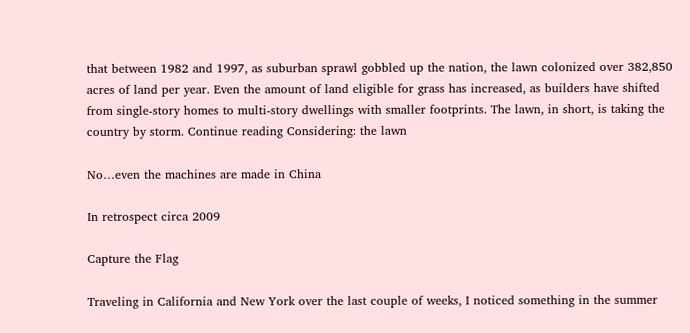that between 1982 and 1997, as suburban sprawl gobbled up the nation, the lawn colonized over 382,850 acres of land per year. Even the amount of land eligible for grass has increased, as builders have shifted from single-story homes to multi-story dwellings with smaller footprints. The lawn, in short, is taking the country by storm. Continue reading Considering: the lawn

No…even the machines are made in China

In retrospect circa 2009

Capture the Flag

Traveling in California and New York over the last couple of weeks, I noticed something in the summer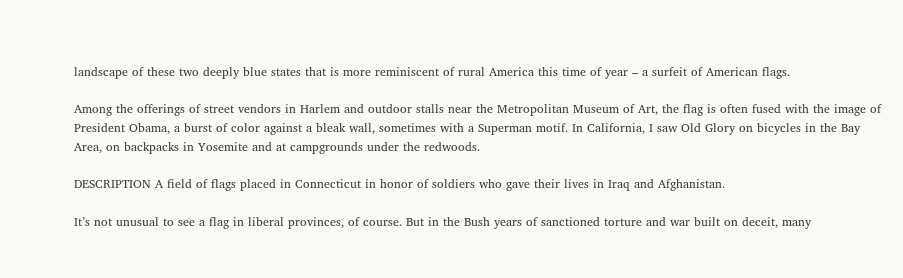landscape of these two deeply blue states that is more reminiscent of rural America this time of year – a surfeit of American flags.

Among the offerings of street vendors in Harlem and outdoor stalls near the Metropolitan Museum of Art, the flag is often fused with the image of President Obama, a burst of color against a bleak wall, sometimes with a Superman motif. In California, I saw Old Glory on bicycles in the Bay Area, on backpacks in Yosemite and at campgrounds under the redwoods.

DESCRIPTION A field of flags placed in Connecticut in honor of soldiers who gave their lives in Iraq and Afghanistan.

It’s not unusual to see a flag in liberal provinces, of course. But in the Bush years of sanctioned torture and war built on deceit, many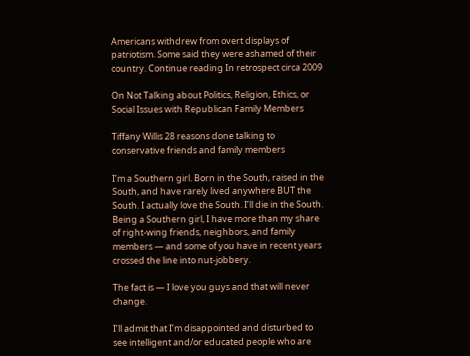Americans withdrew from overt displays of patriotism. Some said they were ashamed of their country. Continue reading In retrospect circa 2009

On Not Talking about Politics, Religion, Ethics, or Social Issues with Republican Family Members

Tiffany Willis 28 reasons done talking to conservative friends and family members

I’m a Southern girl. Born in the South, raised in the South, and have rarely lived anywhere BUT the South. I actually love the South. I’ll die in the South. Being a Southern girl, I have more than my share of right-wing friends, neighbors, and family members — and some of you have in recent years crossed the line into nut-jobbery.

The fact is — I love you guys and that will never change.

I’ll admit that I’m disappointed and disturbed to see intelligent and/or educated people who are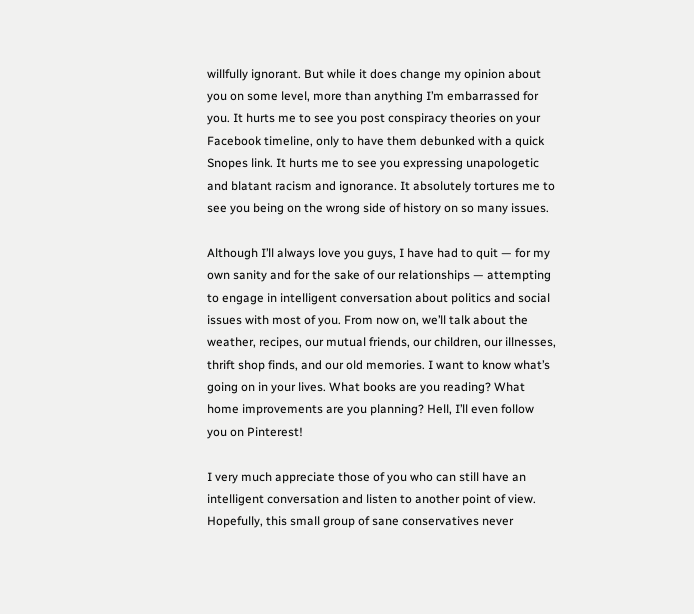willfully ignorant. But while it does change my opinion about you on some level, more than anything I’m embarrassed for you. It hurts me to see you post conspiracy theories on your Facebook timeline, only to have them debunked with a quick Snopes link. It hurts me to see you expressing unapologetic and blatant racism and ignorance. It absolutely tortures me to see you being on the wrong side of history on so many issues.

Although I’ll always love you guys, I have had to quit — for my own sanity and for the sake of our relationships — attempting to engage in intelligent conversation about politics and social issues with most of you. From now on, we’ll talk about the weather, recipes, our mutual friends, our children, our illnesses, thrift shop finds, and our old memories. I want to know what’s going on in your lives. What books are you reading? What home improvements are you planning? Hell, I’ll even follow you on Pinterest!

I very much appreciate those of you who can still have an intelligent conversation and listen to another point of view. Hopefully, this small group of sane conservatives never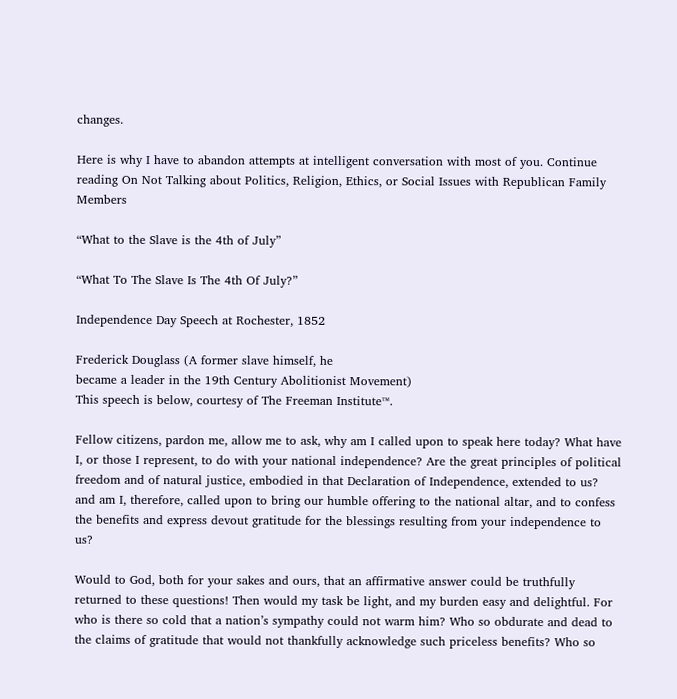changes.

Here is why I have to abandon attempts at intelligent conversation with most of you. Continue reading On Not Talking about Politics, Religion, Ethics, or Social Issues with Republican Family Members

“What to the Slave is the 4th of July”

“What To The Slave Is The 4th Of July?”

Independence Day Speech at Rochester, 1852

Frederick Douglass (A former slave himself, he
became a leader in the 19th Century Abolitionist Movement)
This speech is below, courtesy of The Freeman Institute™.

Fellow citizens, pardon me, allow me to ask, why am I called upon to speak here today? What have I, or those I represent, to do with your national independence? Are the great principles of political freedom and of natural justice, embodied in that Declaration of Independence, extended to us? and am I, therefore, called upon to bring our humble offering to the national altar, and to confess the benefits and express devout gratitude for the blessings resulting from your independence to us?

Would to God, both for your sakes and ours, that an affirmative answer could be truthfully returned to these questions! Then would my task be light, and my burden easy and delightful. For who is there so cold that a nation’s sympathy could not warm him? Who so obdurate and dead to the claims of gratitude that would not thankfully acknowledge such priceless benefits? Who so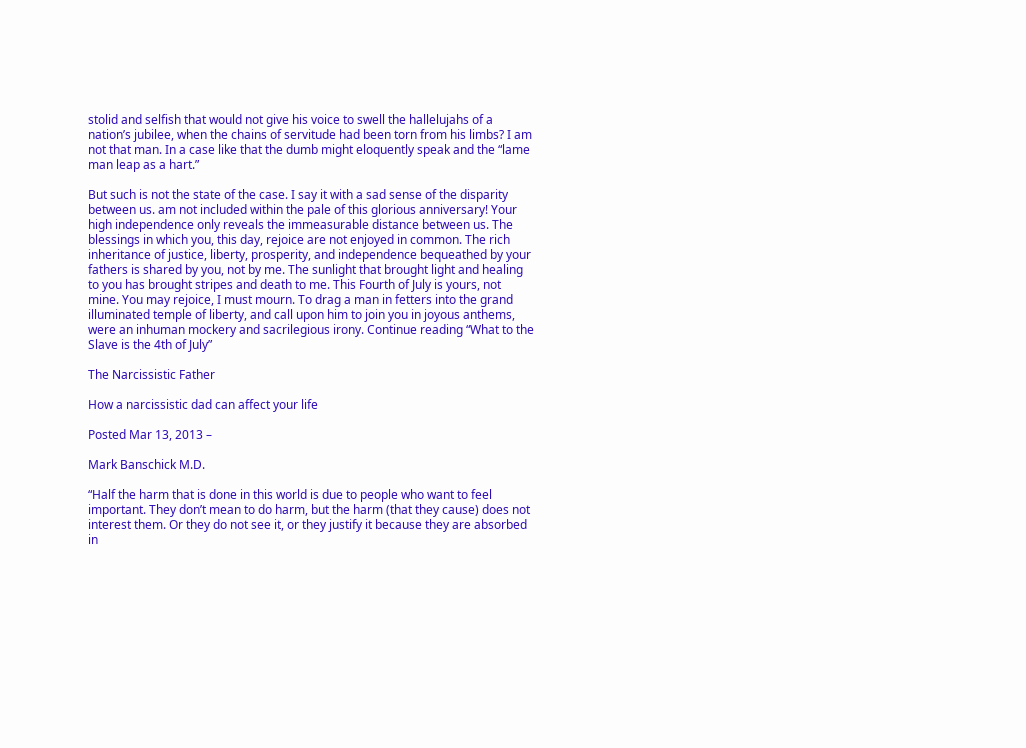stolid and selfish that would not give his voice to swell the hallelujahs of a nation’s jubilee, when the chains of servitude had been torn from his limbs? I am not that man. In a case like that the dumb might eloquently speak and the “lame man leap as a hart.”

But such is not the state of the case. I say it with a sad sense of the disparity between us. am not included within the pale of this glorious anniversary! Your high independence only reveals the immeasurable distance between us. The blessings in which you, this day, rejoice are not enjoyed in common. The rich inheritance of justice, liberty, prosperity, and independence bequeathed by your fathers is shared by you, not by me. The sunlight that brought light and healing to you has brought stripes and death to me. This Fourth of July is yours, not mine. You may rejoice, I must mourn. To drag a man in fetters into the grand illuminated temple of liberty, and call upon him to join you in joyous anthems, were an inhuman mockery and sacrilegious irony. Continue reading “What to the Slave is the 4th of July”

The Narcissistic Father

How a narcissistic dad can affect your life

Posted Mar 13, 2013 –

Mark Banschick M.D.

“Half the harm that is done in this world is due to people who want to feel important. They don’t mean to do harm, but the harm (that they cause) does not interest them. Or they do not see it, or they justify it because they are absorbed in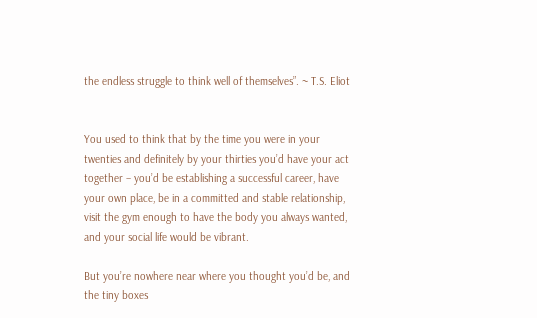the endless struggle to think well of themselves”. ~ T.S. Eliot


You used to think that by the time you were in your twenties and definitely by your thirties you’d have your act together – you’d be establishing a successful career, have your own place, be in a committed and stable relationship, visit the gym enough to have the body you always wanted, and your social life would be vibrant.

But you’re nowhere near where you thought you’d be, and the tiny boxes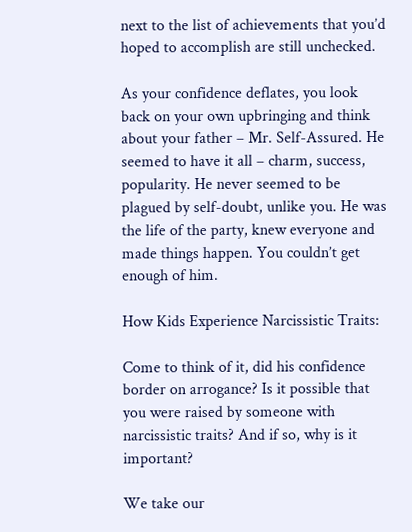next to the list of achievements that you’d hoped to accomplish are still unchecked.

As your confidence deflates, you look back on your own upbringing and think about your father – Mr. Self-Assured. He seemed to have it all – charm, success, popularity. He never seemed to be plagued by self-doubt, unlike you. He was the life of the party, knew everyone and made things happen. You couldn’t get enough of him.

How Kids Experience Narcissistic Traits:

Come to think of it, did his confidence border on arrogance? Is it possible that you were raised by someone with narcissistic traits? And if so, why is it important?

We take our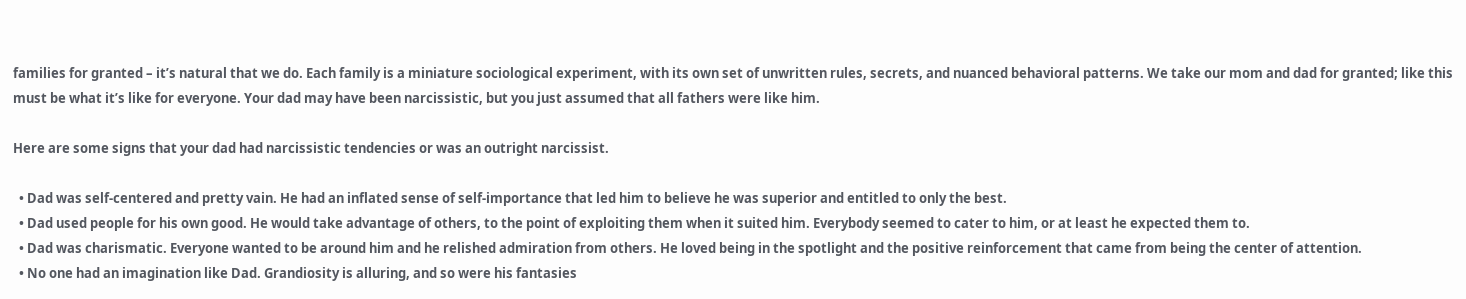families for granted – it’s natural that we do. Each family is a miniature sociological experiment, with its own set of unwritten rules, secrets, and nuanced behavioral patterns. We take our mom and dad for granted; like this must be what it’s like for everyone. Your dad may have been narcissistic, but you just assumed that all fathers were like him.

Here are some signs that your dad had narcissistic tendencies or was an outright narcissist.

  • Dad was self-centered and pretty vain. He had an inflated sense of self-importance that led him to believe he was superior and entitled to only the best.
  • Dad used people for his own good. He would take advantage of others, to the point of exploiting them when it suited him. Everybody seemed to cater to him, or at least he expected them to.
  • Dad was charismatic. Everyone wanted to be around him and he relished admiration from others. He loved being in the spotlight and the positive reinforcement that came from being the center of attention.
  • No one had an imagination like Dad. Grandiosity is alluring, and so were his fantasies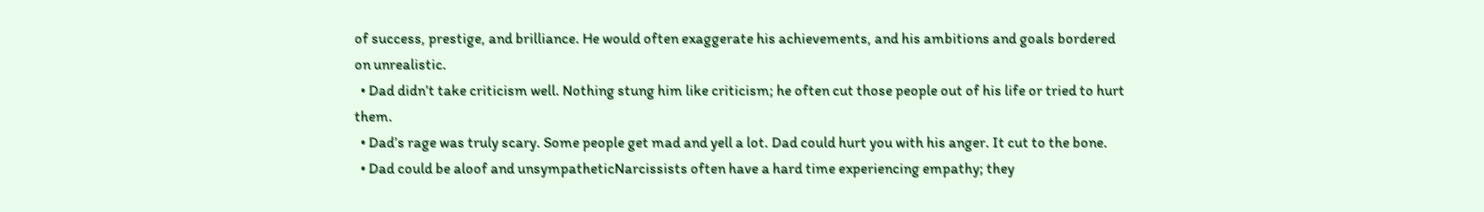of success, prestige, and brilliance. He would often exaggerate his achievements, and his ambitions and goals bordered on unrealistic.
  • Dad didn’t take criticism well. Nothing stung him like criticism; he often cut those people out of his life or tried to hurt them.
  • Dad’s rage was truly scary. Some people get mad and yell a lot. Dad could hurt you with his anger. It cut to the bone.
  • Dad could be aloof and unsympatheticNarcissists often have a hard time experiencing empathy; they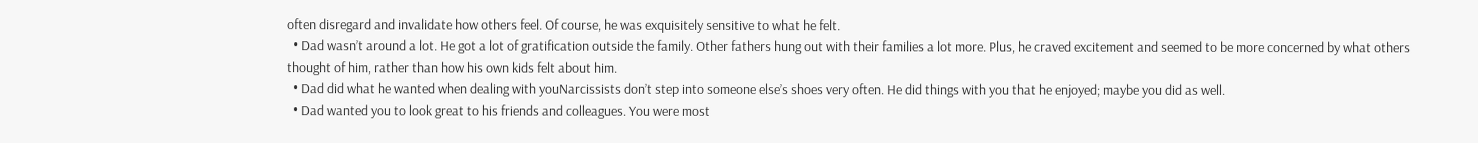often disregard and invalidate how others feel. Of course, he was exquisitely sensitive to what he felt.
  • Dad wasn’t around a lot. He got a lot of gratification outside the family. Other fathers hung out with their families a lot more. Plus, he craved excitement and seemed to be more concerned by what others thought of him, rather than how his own kids felt about him.
  • Dad did what he wanted when dealing with youNarcissists don’t step into someone else’s shoes very often. He did things with you that he enjoyed; maybe you did as well.
  • Dad wanted you to look great to his friends and colleagues. You were most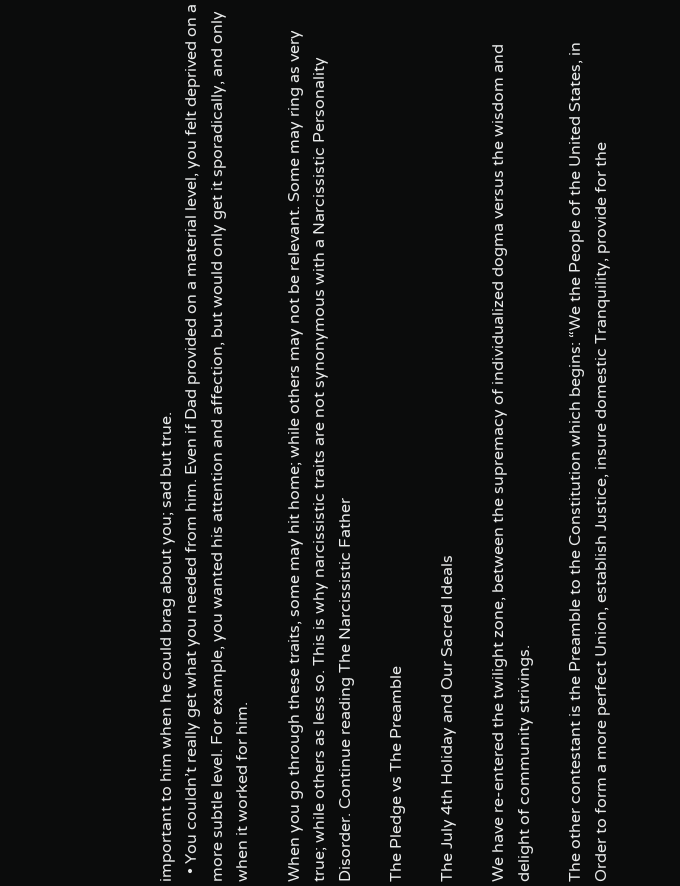important to him when he could brag about you; sad but true.
  • You couldn’t really get what you needed from him. Even if Dad provided on a material level, you felt deprived on a more subtle level. For example, you wanted his attention and affection, but would only get it sporadically, and only when it worked for him.

When you go through these traits, some may hit home; while others may not be relevant. Some may ring as very true; while others as less so. This is why narcissistic traits are not synonymous with a Narcissistic Personality Disorder. Continue reading The Narcissistic Father

The Pledge vs The Preamble

The July 4th Holiday and Our Sacred Ideals

We have re-entered the twilight zone, between the supremacy of individualized dogma versus the wisdom and delight of community strivings.

The other contestant is the Preamble to the Constitution which begins: “We the People of the United States, in Order to form a more perfect Union, establish Justice, insure domestic Tranquility, provide for the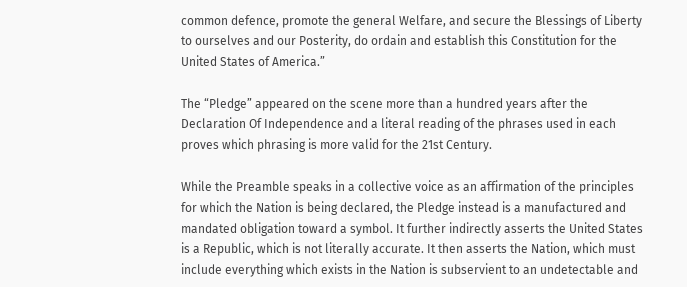common defence, promote the general Welfare, and secure the Blessings of Liberty to ourselves and our Posterity, do ordain and establish this Constitution for the United States of America.”

The “Pledge” appeared on the scene more than a hundred years after the Declaration Of Independence and a literal reading of the phrases used in each proves which phrasing is more valid for the 21st Century.

While the Preamble speaks in a collective voice as an affirmation of the principles for which the Nation is being declared, the Pledge instead is a manufactured and mandated obligation toward a symbol. It further indirectly asserts the United States is a Republic, which is not literally accurate. It then asserts the Nation, which must include everything which exists in the Nation is subservient to an undetectable and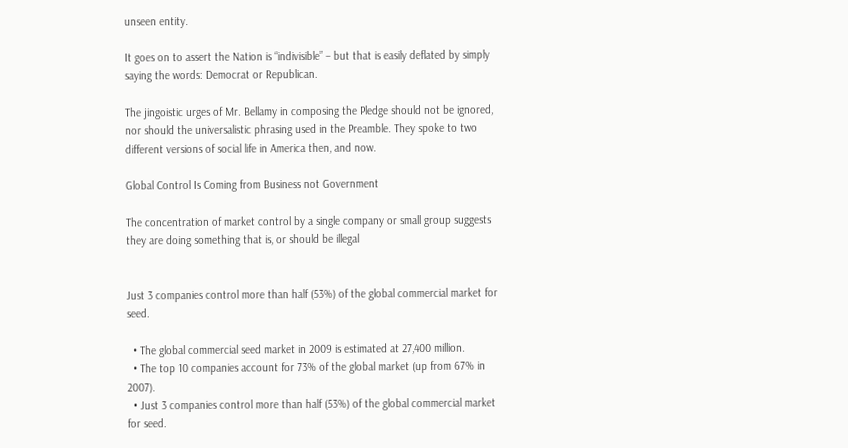unseen entity.

It goes on to assert the Nation is “indivisible” – but that is easily deflated by simply saying the words: Democrat or Republican.

The jingoistic urges of Mr. Bellamy in composing the Pledge should not be ignored, nor should the universalistic phrasing used in the Preamble. They spoke to two different versions of social life in America then, and now.

Global Control Is Coming from Business not Government

The concentration of market control by a single company or small group suggests they are doing something that is, or should be illegal


Just 3 companies control more than half (53%) of the global commercial market for seed.

  • The global commercial seed market in 2009 is estimated at 27,400 million.
  • The top 10 companies account for 73% of the global market (up from 67% in 2007).
  • Just 3 companies control more than half (53%) of the global commercial market for seed.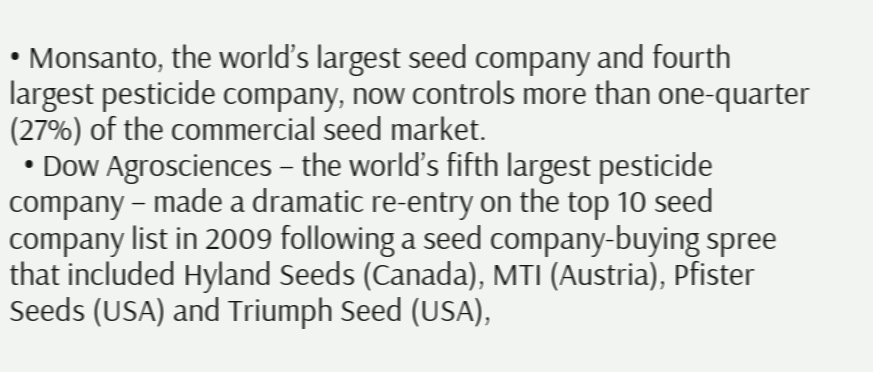• Monsanto, the world’s largest seed company and fourth largest pesticide company, now controls more than one-quarter (27%) of the commercial seed market.
  • Dow Agrosciences – the world’s fifth largest pesticide company – made a dramatic re-entry on the top 10 seed company list in 2009 following a seed company-buying spree that included Hyland Seeds (Canada), MTI (Austria), Pfister Seeds (USA) and Triumph Seed (USA),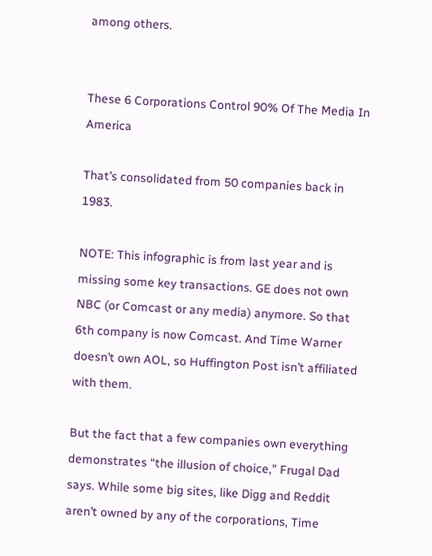among others.


These 6 Corporations Control 90% Of The Media In America

That’s consolidated from 50 companies back in 1983.

NOTE: This infographic is from last year and is missing some key transactions. GE does not own NBC (or Comcast or any media) anymore. So that 6th company is now Comcast. And Time Warner doesn’t own AOL, so Huffington Post isn’t affiliated with them.

But the fact that a few companies own everything demonstrates “the illusion of choice,” Frugal Dad says. While some big sites, like Digg and Reddit aren’t owned by any of the corporations, Time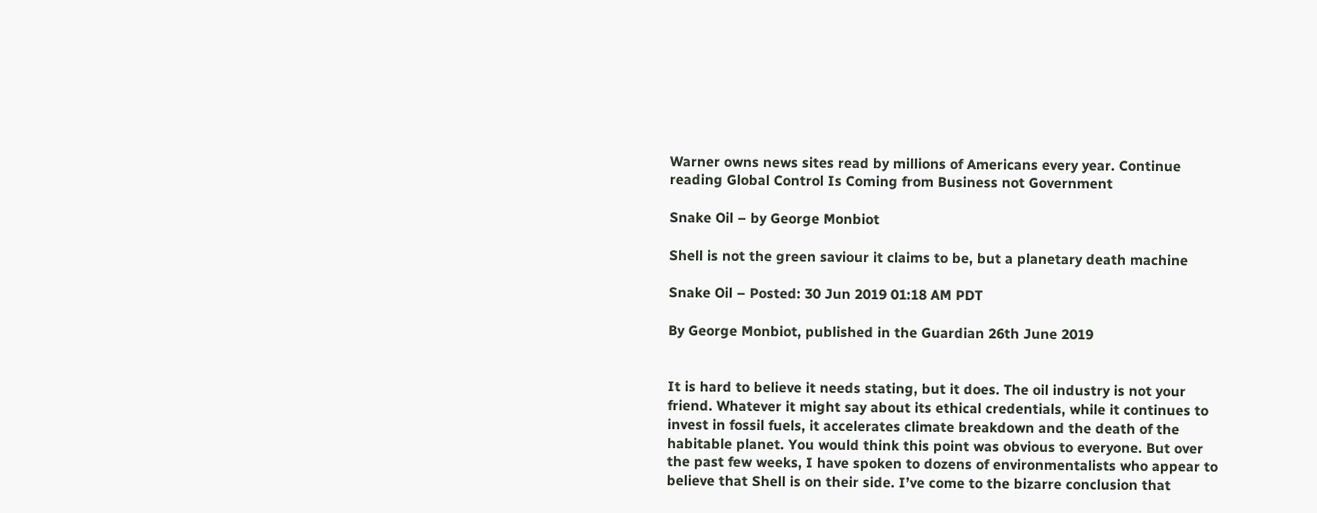Warner owns news sites read by millions of Americans every year. Continue reading Global Control Is Coming from Business not Government

Snake Oil – by George Monbiot

Shell is not the green saviour it claims to be, but a planetary death machine

Snake Oil – Posted: 30 Jun 2019 01:18 AM PDT

By George Monbiot, published in the Guardian 26th June 2019


It is hard to believe it needs stating, but it does. The oil industry is not your friend. Whatever it might say about its ethical credentials, while it continues to invest in fossil fuels, it accelerates climate breakdown and the death of the habitable planet. You would think this point was obvious to everyone. But over the past few weeks, I have spoken to dozens of environmentalists who appear to believe that Shell is on their side. I’ve come to the bizarre conclusion that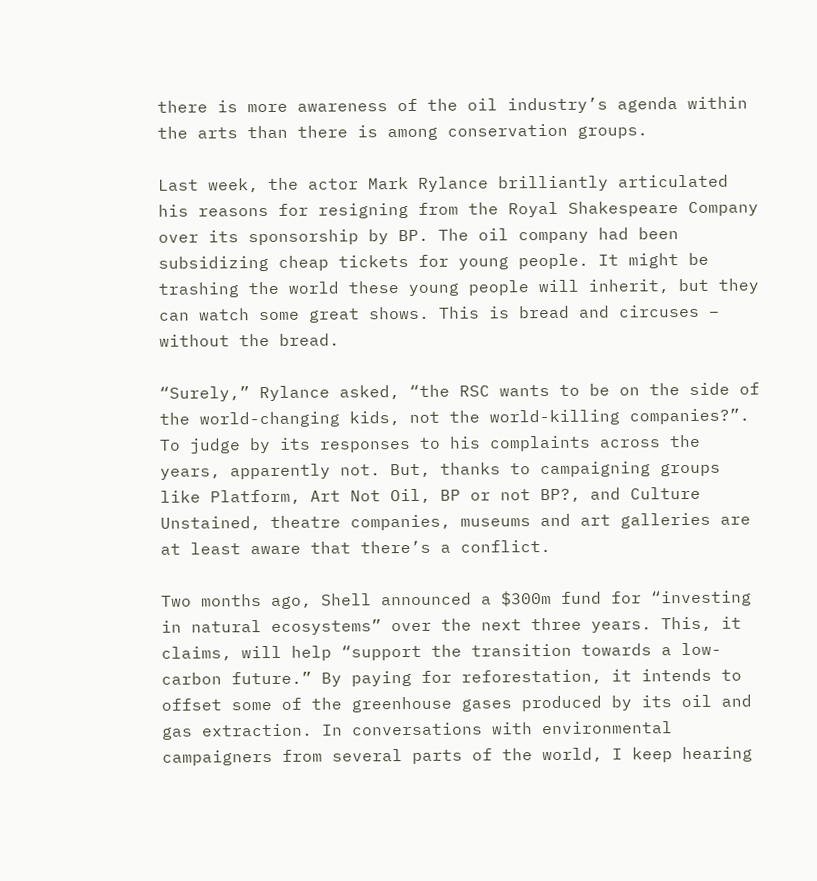there is more awareness of the oil industry’s agenda within the arts than there is among conservation groups.

Last week, the actor Mark Rylance brilliantly articulated his reasons for resigning from the Royal Shakespeare Company over its sponsorship by BP. The oil company had been subsidizing cheap tickets for young people. It might be trashing the world these young people will inherit, but they can watch some great shows. This is bread and circuses – without the bread.

“Surely,” Rylance asked, “the RSC wants to be on the side of the world-changing kids, not the world-killing companies?”. To judge by its responses to his complaints across the years, apparently not. But, thanks to campaigning groups like Platform, Art Not Oil, BP or not BP?, and Culture Unstained, theatre companies, museums and art galleries are at least aware that there’s a conflict.

Two months ago, Shell announced a $300m fund for “investing in natural ecosystems” over the next three years. This, it claims, will help “support the transition towards a low-carbon future.” By paying for reforestation, it intends to offset some of the greenhouse gases produced by its oil and gas extraction. In conversations with environmental campaigners from several parts of the world, I keep hearing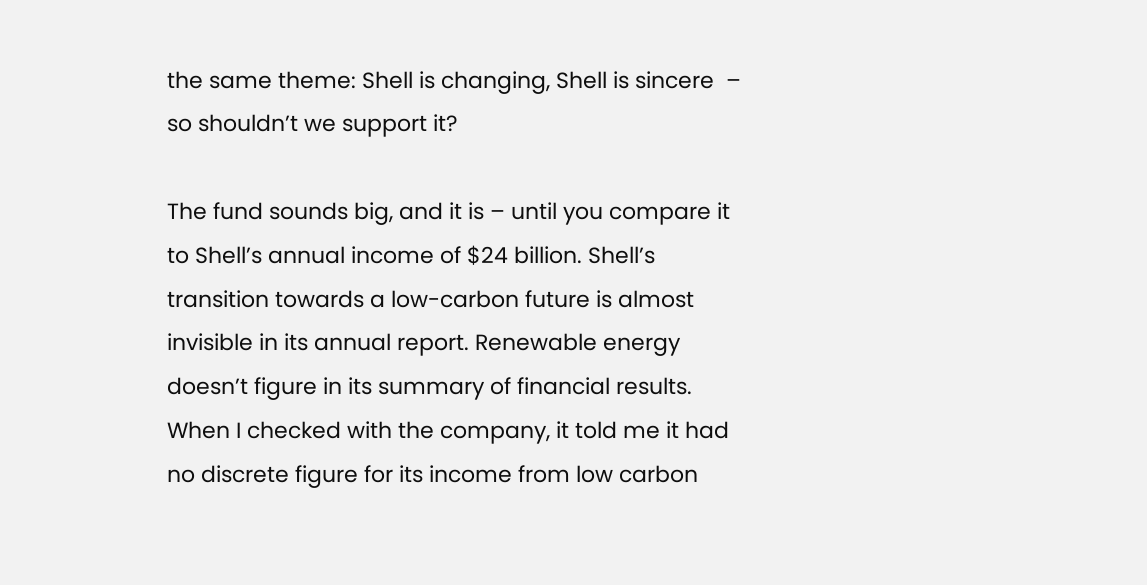the same theme: Shell is changing, Shell is sincere  – so shouldn’t we support it?

The fund sounds big, and it is – until you compare it to Shell’s annual income of $24 billion. Shell’s transition towards a low-carbon future is almost invisible in its annual report. Renewable energy doesn’t figure in its summary of financial results. When I checked with the company, it told me it had no discrete figure for its income from low carbon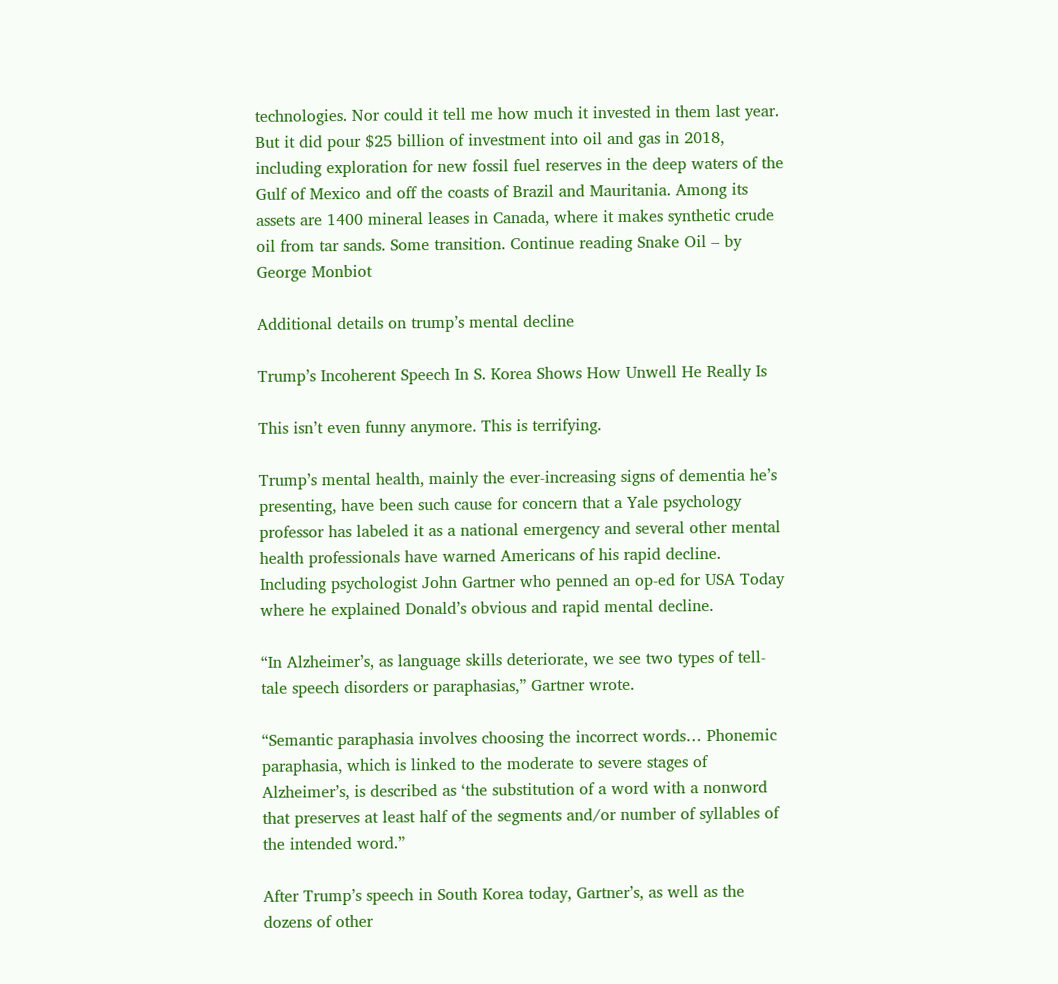technologies. Nor could it tell me how much it invested in them last year. But it did pour $25 billion of investment into oil and gas in 2018, including exploration for new fossil fuel reserves in the deep waters of the Gulf of Mexico and off the coasts of Brazil and Mauritania. Among its assets are 1400 mineral leases in Canada, where it makes synthetic crude oil from tar sands. Some transition. Continue reading Snake Oil – by George Monbiot

Additional details on trump’s mental decline

Trump’s Incoherent Speech In S. Korea Shows How Unwell He Really Is

This isn’t even funny anymore. This is terrifying.

Trump’s mental health, mainly the ever-increasing signs of dementia he’s presenting, have been such cause for concern that a Yale psychology professor has labeled it as a national emergency and several other mental health professionals have warned Americans of his rapid decline. Including psychologist John Gartner who penned an op-ed for USA Today where he explained Donald’s obvious and rapid mental decline.

“In Alzheimer’s, as language skills deteriorate, we see two types of tell-tale speech disorders or paraphasias,” Gartner wrote.

“Semantic paraphasia involves choosing the incorrect words… Phonemic paraphasia, which is linked to the moderate to severe stages of Alzheimer’s, is described as ‘the substitution of a word with a nonword that preserves at least half of the segments and/or number of syllables of the intended word.”

After Trump’s speech in South Korea today, Gartner’s, as well as the dozens of other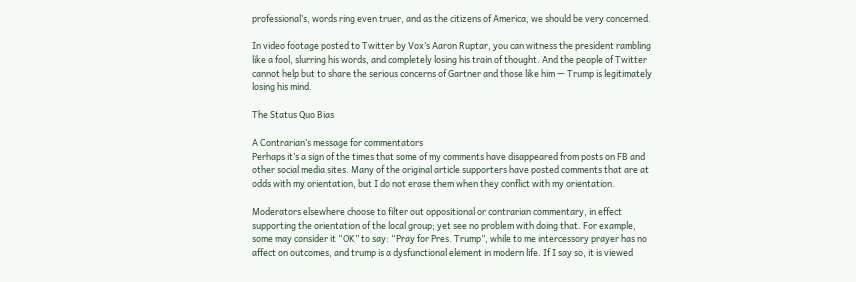professional’s, words ring even truer, and as the citizens of America, we should be very concerned.

In video footage posted to Twitter by Vox’s Aaron Ruptar, you can witness the president rambling like a fool, slurring his words, and completely losing his train of thought. And the people of Twitter cannot help but to share the serious concerns of Gartner and those like him — Trump is legitimately losing his mind.

The Status Quo Bias

A Contrarian’s message for commentators
Perhaps it’s a sign of the times that some of my comments have disappeared from posts on FB and other social media sites. Many of the original article supporters have posted comments that are at odds with my orientation, but I do not erase them when they conflict with my orientation.

Moderators elsewhere choose to filter out oppositional or contrarian commentary, in effect supporting the orientation of the local group; yet see no problem with doing that. For example, some may consider it “OK” to say: “Pray for Pres. Trump”, while to me intercessory prayer has no affect on outcomes, and trump is a dysfunctional element in modern life. If I say so, it is viewed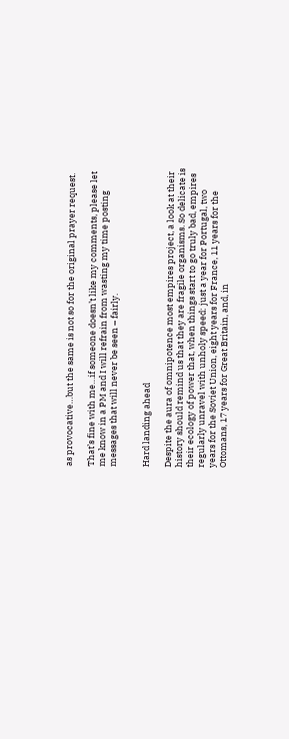as provocative…but the same is not so for the original prayer request.

That’s fine with me…if someone doesn’t like my comments, please let me know in a PM and I will refrain from wasting my time posting messages that will never be seen – fairly.


Hard landing ahead

Despite the aura of omnipotence most empires project, a look at their history should remind us that they are fragile organisms. So delicate is their ecology of power that, when things start to go truly bad, empires regularly unravel with unholy speed: just a year for Portugal, two years for the Soviet Union, eight years for France, 11 years for the Ottomans, 17 years for Great Britain, and, in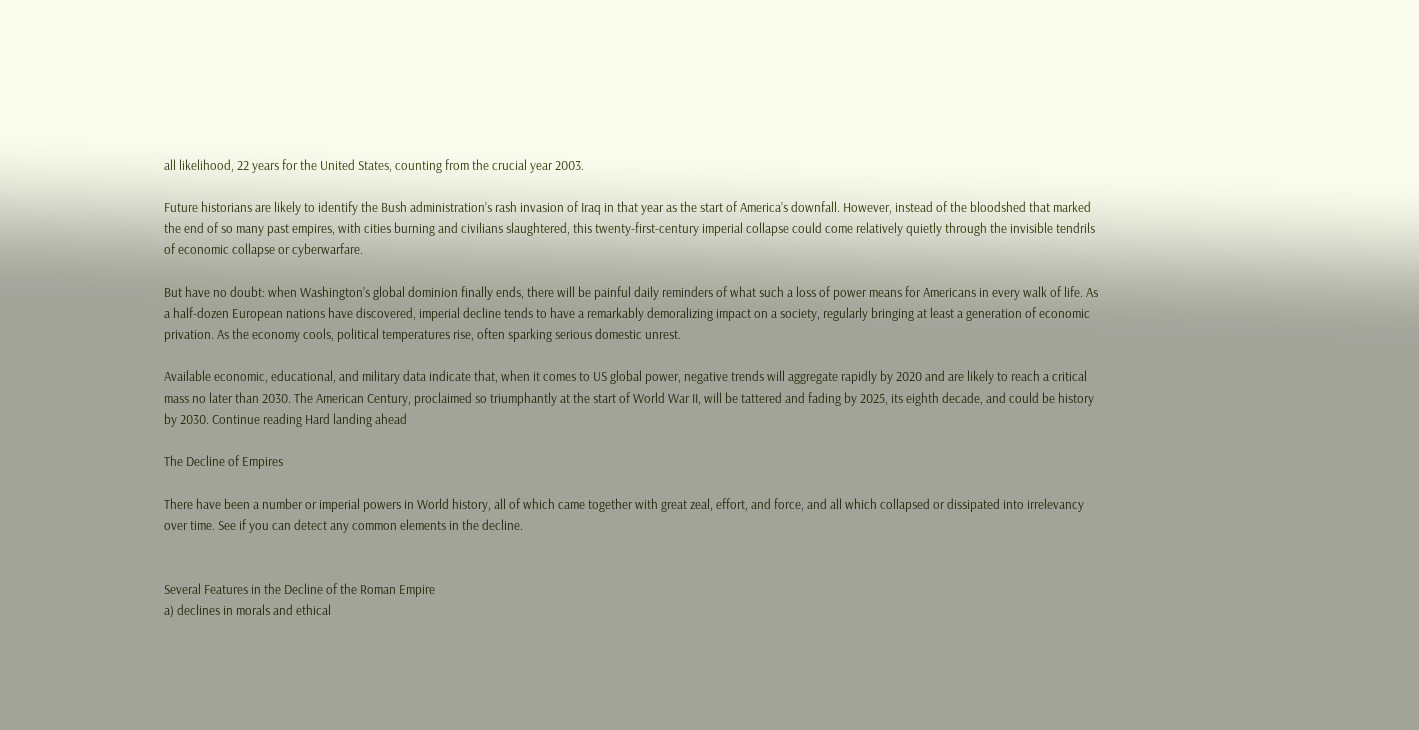all likelihood, 22 years for the United States, counting from the crucial year 2003.

Future historians are likely to identify the Bush administration’s rash invasion of Iraq in that year as the start of America’s downfall. However, instead of the bloodshed that marked the end of so many past empires, with cities burning and civilians slaughtered, this twenty-first-century imperial collapse could come relatively quietly through the invisible tendrils of economic collapse or cyberwarfare.

But have no doubt: when Washington’s global dominion finally ends, there will be painful daily reminders of what such a loss of power means for Americans in every walk of life. As a half-dozen European nations have discovered, imperial decline tends to have a remarkably demoralizing impact on a society, regularly bringing at least a generation of economic privation. As the economy cools, political temperatures rise, often sparking serious domestic unrest.

Available economic, educational, and military data indicate that, when it comes to US global power, negative trends will aggregate rapidly by 2020 and are likely to reach a critical mass no later than 2030. The American Century, proclaimed so triumphantly at the start of World War II, will be tattered and fading by 2025, its eighth decade, and could be history by 2030. Continue reading Hard landing ahead

The Decline of Empires

There have been a number or imperial powers in World history, all of which came together with great zeal, effort, and force, and all which collapsed or dissipated into irrelevancy over time. See if you can detect any common elements in the decline.


Several Features in the Decline of the Roman Empire
a) declines in morals and ethical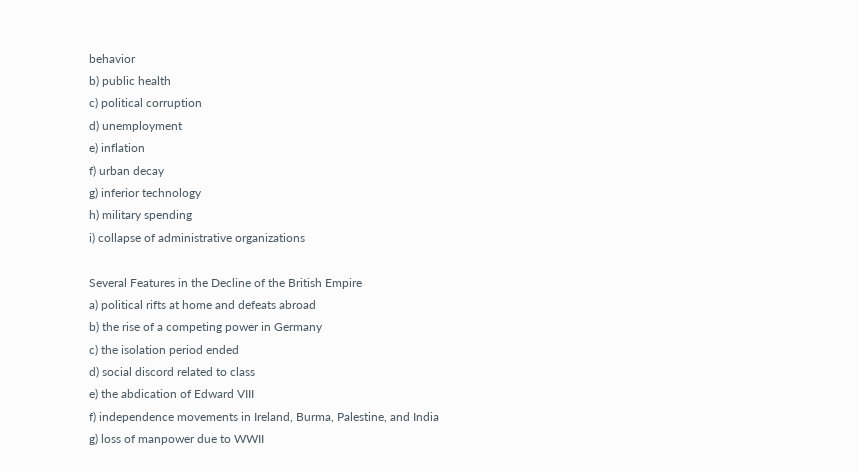behavior
b) public health
c) political corruption
d) unemployment
e) inflation
f) urban decay
g) inferior technology
h) military spending
i) collapse of administrative organizations

Several Features in the Decline of the British Empire
a) political rifts at home and defeats abroad
b) the rise of a competing power in Germany
c) the isolation period ended
d) social discord related to class
e) the abdication of Edward VIII
f) independence movements in Ireland, Burma, Palestine, and India
g) loss of manpower due to WWII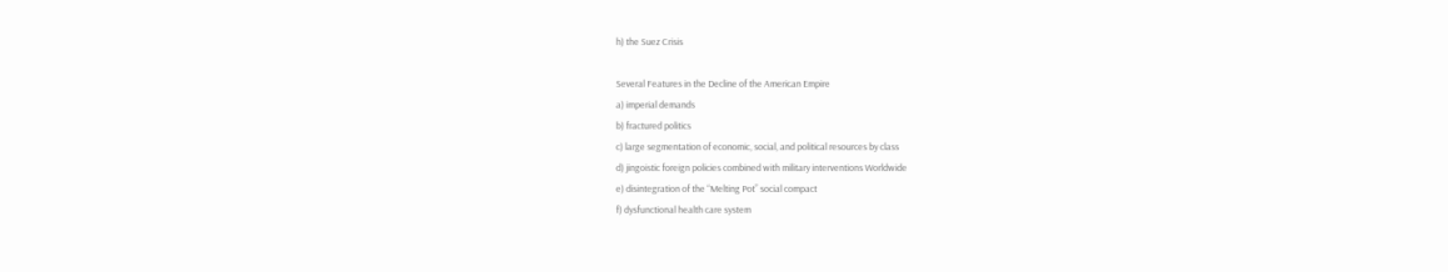h) the Suez Crisis

Several Features in the Decline of the American Empire
a) imperial demands
b) fractured politics
c) large segmentation of economic, social, and political resources by class
d) jingoistic foreign policies combined with military interventions Worldwide
e) disintegration of the “Melting Pot” social compact
f) dysfunctional health care system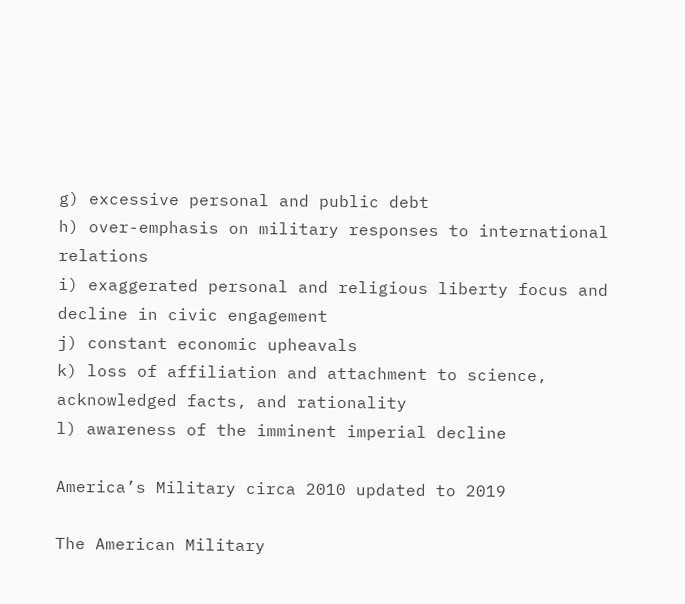g) excessive personal and public debt
h) over-emphasis on military responses to international relations
i) exaggerated personal and religious liberty focus and decline in civic engagement
j) constant economic upheavals
k) loss of affiliation and attachment to science, acknowledged facts, and rationality
l) awareness of the imminent imperial decline

America’s Military circa 2010 updated to 2019

The American Military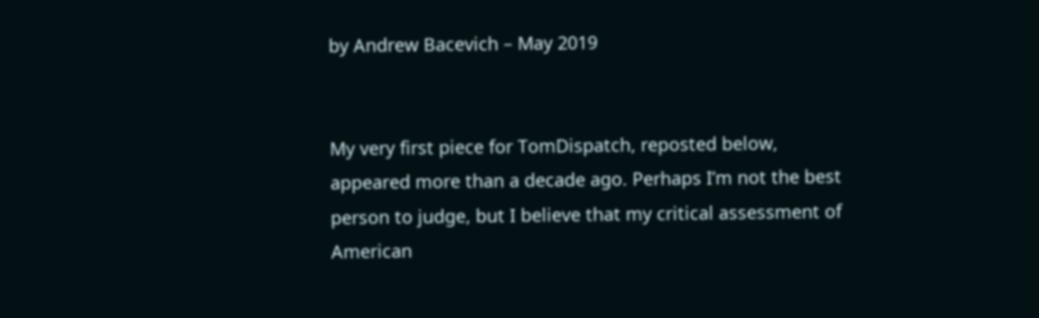by Andrew Bacevich – May 2019


My very first piece for TomDispatch, reposted below, appeared more than a decade ago. Perhaps I’m not the best person to judge, but I believe that my critical assessment of American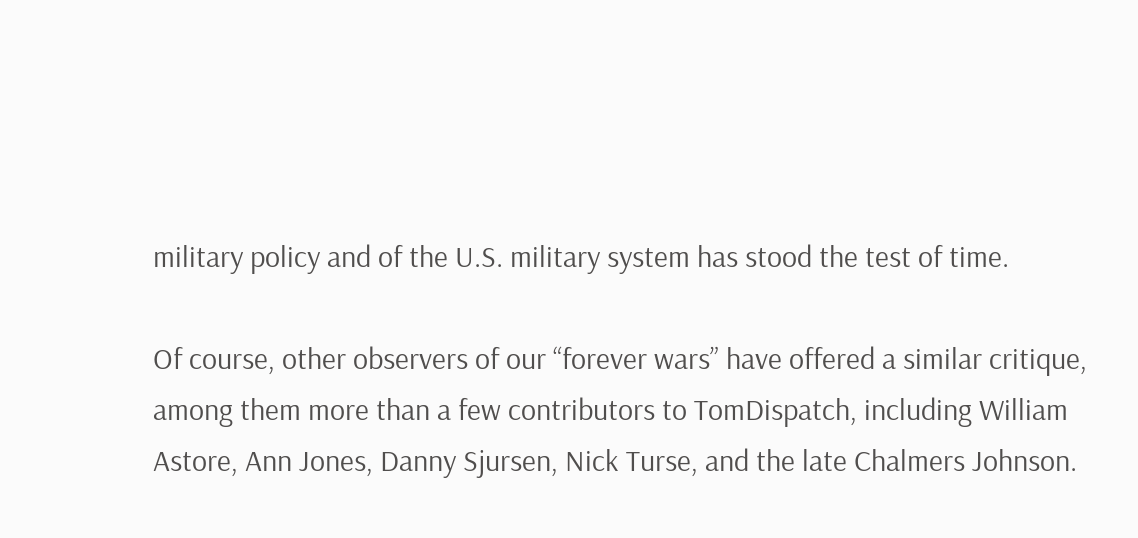military policy and of the U.S. military system has stood the test of time.

Of course, other observers of our “forever wars” have offered a similar critique, among them more than a few contributors to TomDispatch, including William Astore, Ann Jones, Danny Sjursen, Nick Turse, and the late Chalmers Johnson.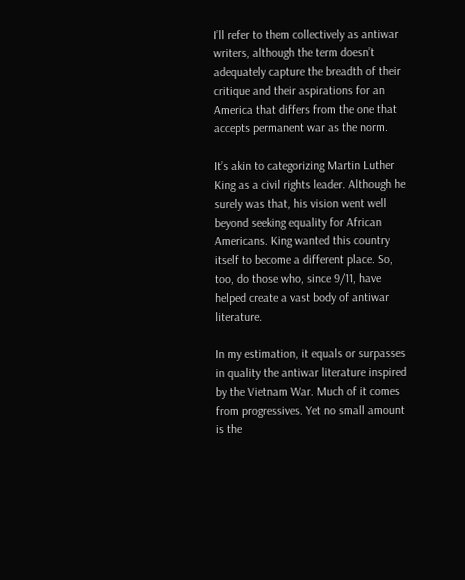I’ll refer to them collectively as antiwar writers, although the term doesn’t adequately capture the breadth of their critique and their aspirations for an America that differs from the one that accepts permanent war as the norm.

It’s akin to categorizing Martin Luther King as a civil rights leader. Although he surely was that, his vision went well beyond seeking equality for African Americans. King wanted this country itself to become a different place. So, too, do those who, since 9/11, have helped create a vast body of antiwar literature.

In my estimation, it equals or surpasses in quality the antiwar literature inspired by the Vietnam War. Much of it comes from progressives. Yet no small amount is the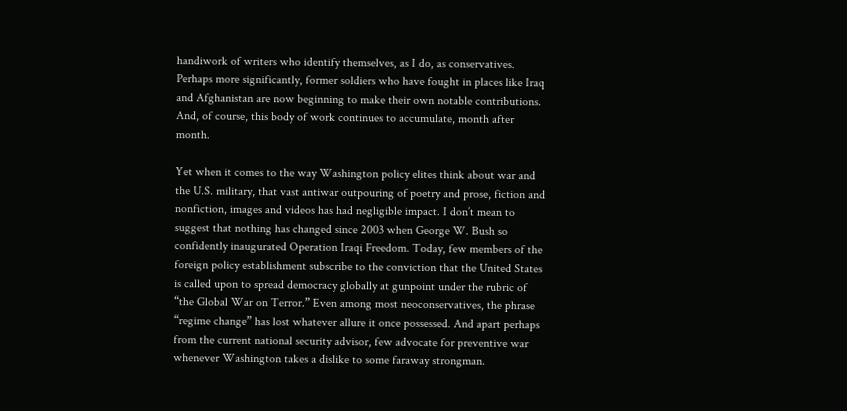handiwork of writers who identify themselves, as I do, as conservatives. Perhaps more significantly, former soldiers who have fought in places like Iraq and Afghanistan are now beginning to make their own notable contributions. And, of course, this body of work continues to accumulate, month after month.

Yet when it comes to the way Washington policy elites think about war and the U.S. military, that vast antiwar outpouring of poetry and prose, fiction and nonfiction, images and videos has had negligible impact. I don’t mean to suggest that nothing has changed since 2003 when George W. Bush so confidently inaugurated Operation Iraqi Freedom. Today, few members of the foreign policy establishment subscribe to the conviction that the United States is called upon to spread democracy globally at gunpoint under the rubric of “the Global War on Terror.” Even among most neoconservatives, the phrase “regime change” has lost whatever allure it once possessed. And apart perhaps from the current national security advisor, few advocate for preventive war whenever Washington takes a dislike to some faraway strongman.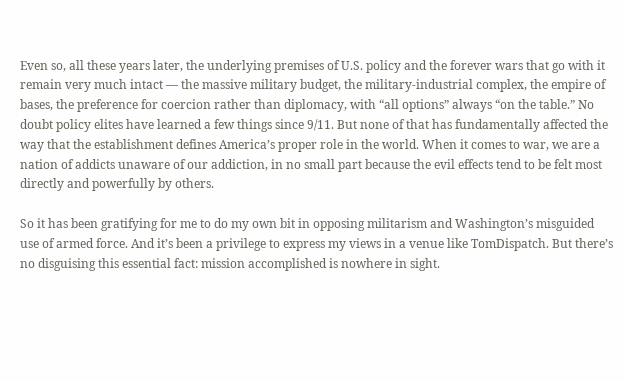Even so, all these years later, the underlying premises of U.S. policy and the forever wars that go with it remain very much intact — the massive military budget, the military-industrial complex, the empire of bases, the preference for coercion rather than diplomacy, with “all options” always “on the table.” No doubt policy elites have learned a few things since 9/11. But none of that has fundamentally affected the way that the establishment defines America’s proper role in the world. When it comes to war, we are a nation of addicts unaware of our addiction, in no small part because the evil effects tend to be felt most directly and powerfully by others.

So it has been gratifying for me to do my own bit in opposing militarism and Washington’s misguided use of armed force. And it’s been a privilege to express my views in a venue like TomDispatch. But there’s no disguising this essential fact: mission accomplished is nowhere in sight.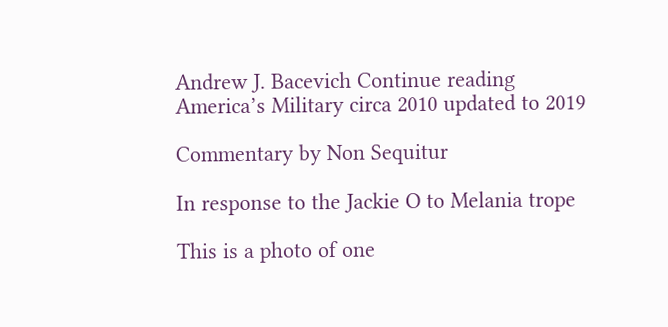Andrew J. Bacevich Continue reading America’s Military circa 2010 updated to 2019

Commentary by Non Sequitur

In response to the Jackie O to Melania trope

This is a photo of one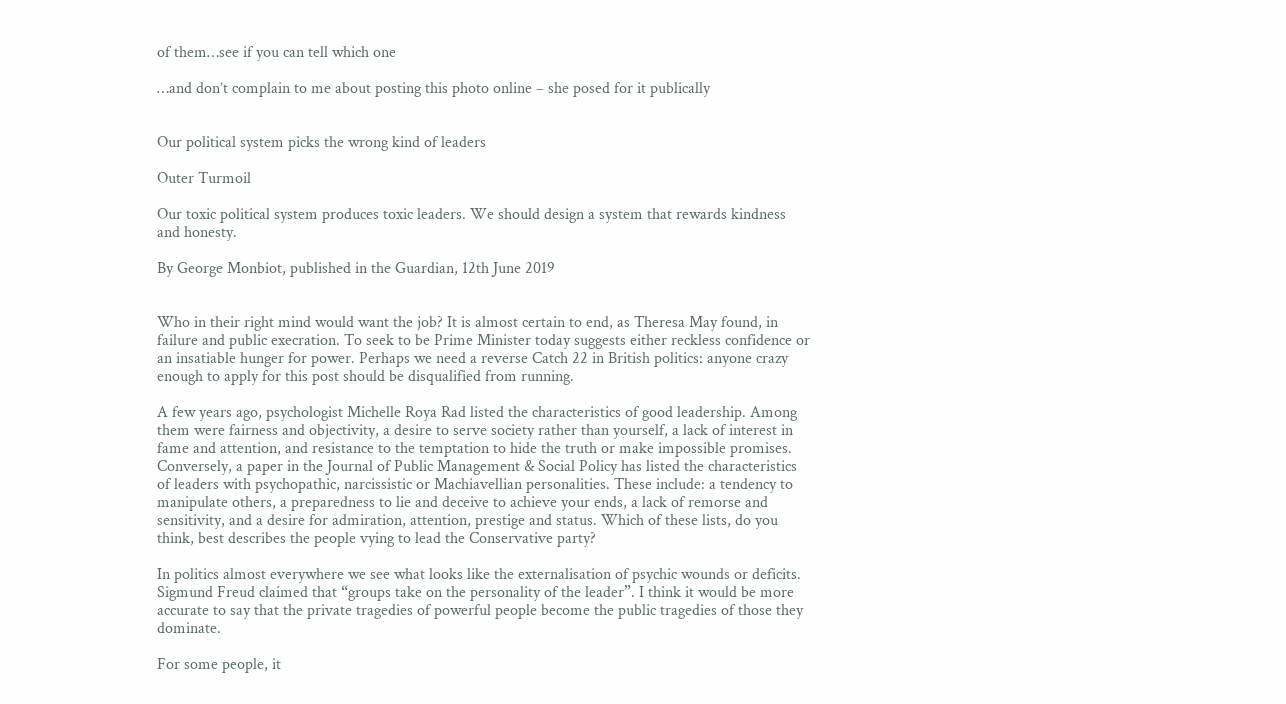of them…see if you can tell which one

…and don’t complain to me about posting this photo online – she posed for it publically


Our political system picks the wrong kind of leaders

Outer Turmoil

Our toxic political system produces toxic leaders. We should design a system that rewards kindness and honesty.

By George Monbiot, published in the Guardian, 12th June 2019


Who in their right mind would want the job? It is almost certain to end, as Theresa May found, in failure and public execration. To seek to be Prime Minister today suggests either reckless confidence or an insatiable hunger for power. Perhaps we need a reverse Catch 22 in British politics: anyone crazy enough to apply for this post should be disqualified from running.

A few years ago, psychologist Michelle Roya Rad listed the characteristics of good leadership. Among them were fairness and objectivity, a desire to serve society rather than yourself, a lack of interest in fame and attention, and resistance to the temptation to hide the truth or make impossible promises. Conversely, a paper in the Journal of Public Management & Social Policy has listed the characteristics of leaders with psychopathic, narcissistic or Machiavellian personalities. These include: a tendency to manipulate others, a preparedness to lie and deceive to achieve your ends, a lack of remorse and sensitivity, and a desire for admiration, attention, prestige and status. Which of these lists, do you think, best describes the people vying to lead the Conservative party?

In politics almost everywhere we see what looks like the externalisation of psychic wounds or deficits. Sigmund Freud claimed that “groups take on the personality of the leader”. I think it would be more accurate to say that the private tragedies of powerful people become the public tragedies of those they dominate.

For some people, it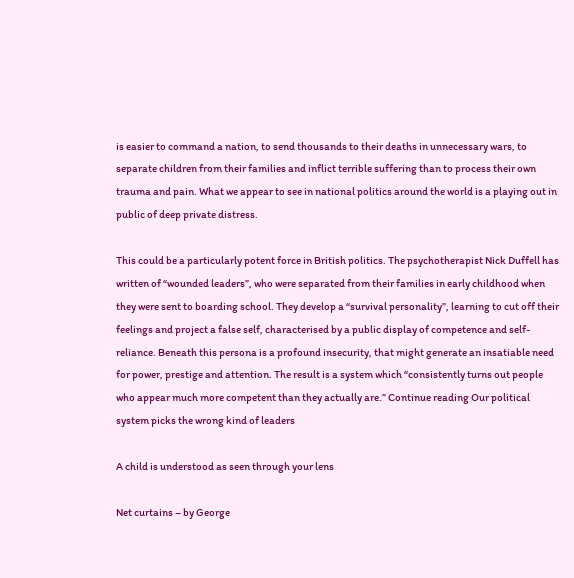is easier to command a nation, to send thousands to their deaths in unnecessary wars, to separate children from their families and inflict terrible suffering than to process their own trauma and pain. What we appear to see in national politics around the world is a playing out in public of deep private distress.

This could be a particularly potent force in British politics. The psychotherapist Nick Duffell has written of “wounded leaders”, who were separated from their families in early childhood when they were sent to boarding school. They develop a “survival personality”, learning to cut off their feelings and project a false self, characterised by a public display of competence and self-reliance. Beneath this persona is a profound insecurity, that might generate an insatiable need for power, prestige and attention. The result is a system which “consistently turns out people who appear much more competent than they actually are.” Continue reading Our political system picks the wrong kind of leaders

A child is understood as seen through your lens

Net curtains – by George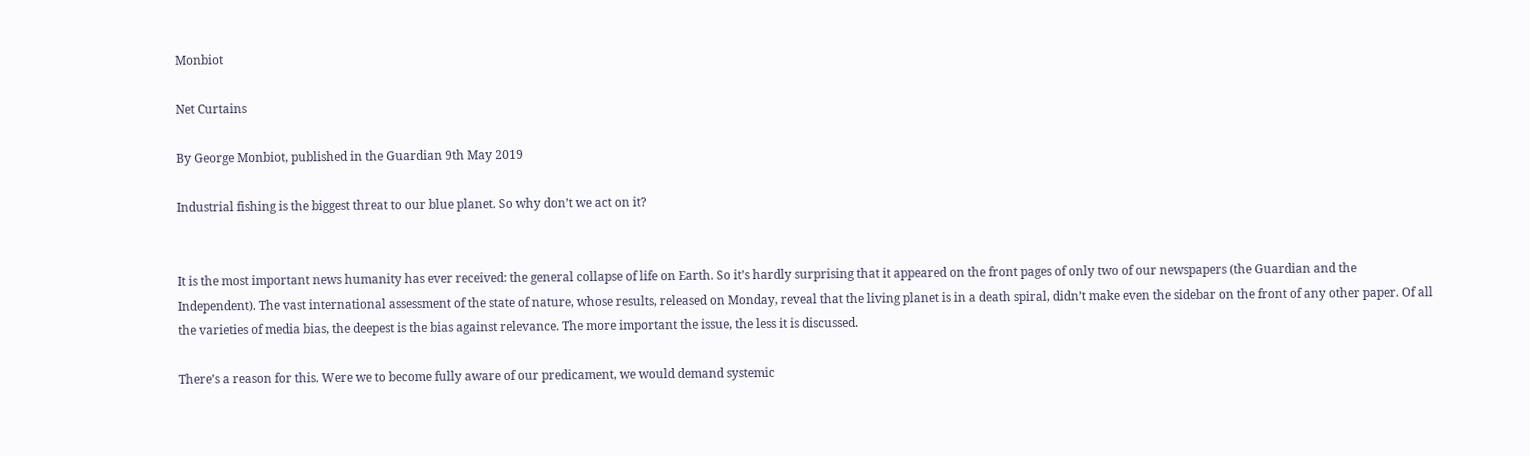Monbiot

Net Curtains

By George Monbiot, published in the Guardian 9th May 2019

Industrial fishing is the biggest threat to our blue planet. So why don’t we act on it?


It is the most important news humanity has ever received: the general collapse of life on Earth. So it’s hardly surprising that it appeared on the front pages of only two of our newspapers (the Guardian and the Independent). The vast international assessment of the state of nature, whose results, released on Monday, reveal that the living planet is in a death spiral, didn’t make even the sidebar on the front of any other paper. Of all the varieties of media bias, the deepest is the bias against relevance. The more important the issue, the less it is discussed.

There’s a reason for this. Were we to become fully aware of our predicament, we would demand systemic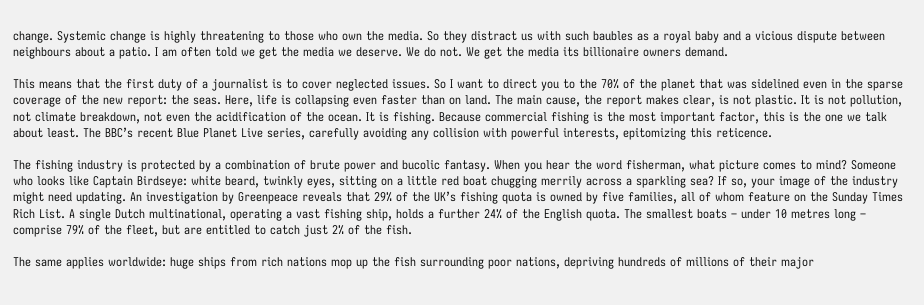change. Systemic change is highly threatening to those who own the media. So they distract us with such baubles as a royal baby and a vicious dispute between neighbours about a patio. I am often told we get the media we deserve. We do not. We get the media its billionaire owners demand.

This means that the first duty of a journalist is to cover neglected issues. So I want to direct you to the 70% of the planet that was sidelined even in the sparse coverage of the new report: the seas. Here, life is collapsing even faster than on land. The main cause, the report makes clear, is not plastic. It is not pollution, not climate breakdown, not even the acidification of the ocean. It is fishing. Because commercial fishing is the most important factor, this is the one we talk about least. The BBC’s recent Blue Planet Live series, carefully avoiding any collision with powerful interests, epitomizing this reticence.

The fishing industry is protected by a combination of brute power and bucolic fantasy. When you hear the word fisherman, what picture comes to mind? Someone who looks like Captain Birdseye: white beard, twinkly eyes, sitting on a little red boat chugging merrily across a sparkling sea? If so, your image of the industry might need updating. An investigation by Greenpeace reveals that 29% of the UK’s fishing quota is owned by five families, all of whom feature on the Sunday Times Rich List. A single Dutch multinational, operating a vast fishing ship, holds a further 24% of the English quota. The smallest boats – under 10 metres long – comprise 79% of the fleet, but are entitled to catch just 2% of the fish.

The same applies worldwide: huge ships from rich nations mop up the fish surrounding poor nations, depriving hundreds of millions of their major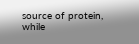source of protein, while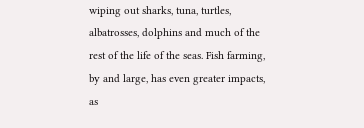wiping out sharks, tuna, turtles, albatrosses, dolphins and much of the rest of the life of the seas. Fish farming, by and large, has even greater impacts, as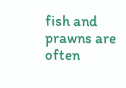fish and prawns are often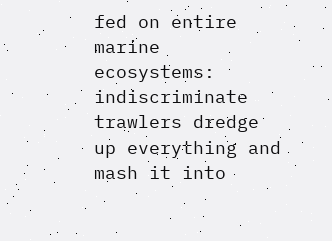fed on entire marine ecosystems: indiscriminate trawlers dredge up everything and mash it into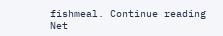fishmeal. Continue reading Net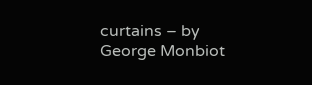curtains – by George Monbiot